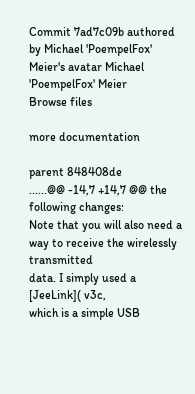Commit 7ad7c09b authored by Michael 'PoempelFox' Meier's avatar Michael 'PoempelFox' Meier
Browse files

more documentation

parent 848408de
......@@ -14,7 +14,7 @@ the following changes:
Note that you will also need a way to receive the wirelessly transmitted
data. I simply used a [JeeLink]( v3c,
which is a simple USB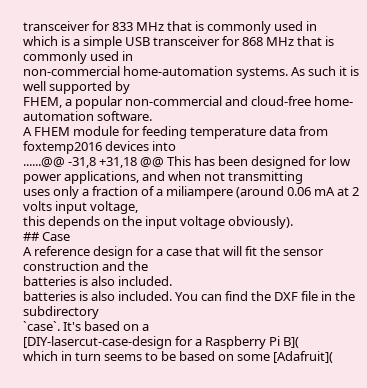transceiver for 833 MHz that is commonly used in
which is a simple USB transceiver for 868 MHz that is commonly used in
non-commercial home-automation systems. As such it is well supported by
FHEM, a popular non-commercial and cloud-free home-automation software.
A FHEM module for feeding temperature data from foxtemp2016 devices into
......@@ -31,8 +31,18 @@ This has been designed for low power applications, and when not transmitting
uses only a fraction of a miliampere (around 0.06 mA at 2 volts input voltage,
this depends on the input voltage obviously).
## Case
A reference design for a case that will fit the sensor construction and the
batteries is also included.
batteries is also included. You can find the DXF file in the subdirectory
`case`. It's based on a
[DIY-lasercut-case-design for a Raspberry Pi B](
which in turn seems to be based on some [Adafruit](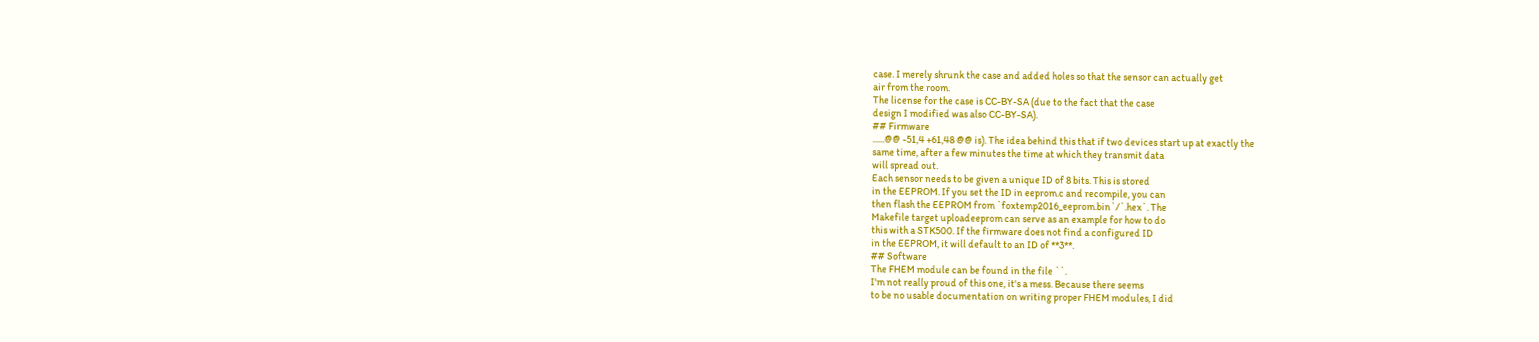case. I merely shrunk the case and added holes so that the sensor can actually get
air from the room.
The license for the case is CC-BY-SA (due to the fact that the case
design I modified was also CC-BY-SA).
## Firmware
......@@ -51,4 +61,48 @@ is). The idea behind this that if two devices start up at exactly the
same time, after a few minutes the time at which they transmit data
will spread out.
Each sensor needs to be given a unique ID of 8 bits. This is stored
in the EEPROM. If you set the ID in eeprom.c and recompile, you can
then flash the EEPROM from `foxtemp2016_eeprom.bin`/`.hex`. The
Makefile target uploadeeprom can serve as an example for how to do
this with a STK500. If the firmware does not find a configured ID
in the EEPROM, it will default to an ID of **3**.
## Software
The FHEM module can be found in the file ``.
I'm not really proud of this one, it's a mess. Because there seems
to be no usable documentation on writing proper FHEM modules, I did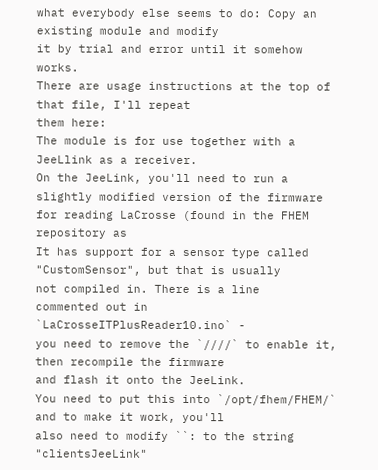what everybody else seems to do: Copy an existing module and modify
it by trial and error until it somehow works.
There are usage instructions at the top of that file, I'll repeat
them here:
The module is for use together with a JeeLlink as a receiver.
On the JeeLink, you'll need to run a slightly modified version of the firmware
for reading LaCrosse (found in the FHEM repository as
It has support for a sensor type called "CustomSensor", but that is usually
not compiled in. There is a line
commented out in `LaCrosseITPlusReader10.ino` -
you need to remove the `////` to enable it, then recompile the firmware
and flash it onto the JeeLink.
You need to put this into `/opt/fhem/FHEM/` and to make it work, you'll
also need to modify ``: to the string "clientsJeeLink"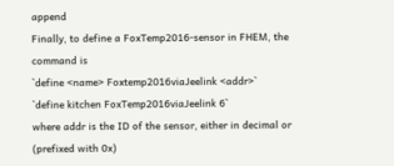append
Finally, to define a FoxTemp2016-sensor in FHEM, the command is
`define <name> Foxtemp2016viaJeelink <addr>`
`define kitchen FoxTemp2016viaJeelink 6`
where addr is the ID of the sensor, either in decimal or
(prefixed with 0x)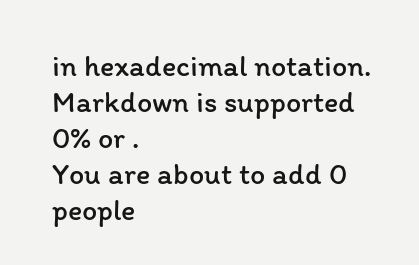in hexadecimal notation.
Markdown is supported
0% or .
You are about to add 0 people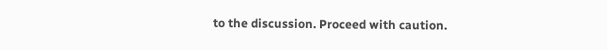to the discussion. Proceed with caution.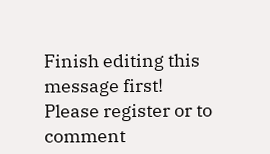Finish editing this message first!
Please register or to comment